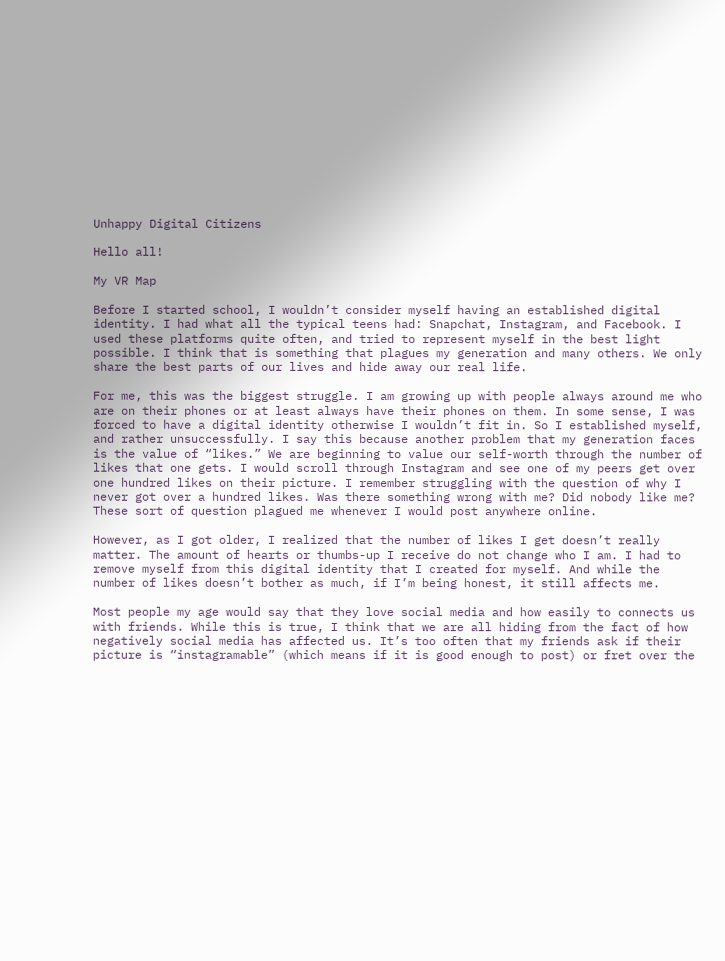Unhappy Digital Citizens

Hello all!

My VR Map

Before I started school, I wouldn’t consider myself having an established digital identity. I had what all the typical teens had: Snapchat, Instagram, and Facebook. I used these platforms quite often, and tried to represent myself in the best light possible. I think that is something that plagues my generation and many others. We only share the best parts of our lives and hide away our real life.

For me, this was the biggest struggle. I am growing up with people always around me who are on their phones or at least always have their phones on them. In some sense, I was forced to have a digital identity otherwise I wouldn’t fit in. So I established myself, and rather unsuccessfully. I say this because another problem that my generation faces is the value of “likes.” We are beginning to value our self-worth through the number of likes that one gets. I would scroll through Instagram and see one of my peers get over one hundred likes on their picture. I remember struggling with the question of why I never got over a hundred likes. Was there something wrong with me? Did nobody like me? These sort of question plagued me whenever I would post anywhere online.

However, as I got older, I realized that the number of likes I get doesn’t really matter. The amount of hearts or thumbs-up I receive do not change who I am. I had to remove myself from this digital identity that I created for myself. And while the number of likes doesn’t bother as much, if I’m being honest, it still affects me.

Most people my age would say that they love social media and how easily to connects us with friends. While this is true, I think that we are all hiding from the fact of how negatively social media has affected us. It’s too often that my friends ask if their picture is “instagramable” (which means if it is good enough to post) or fret over the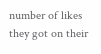number of likes they got on their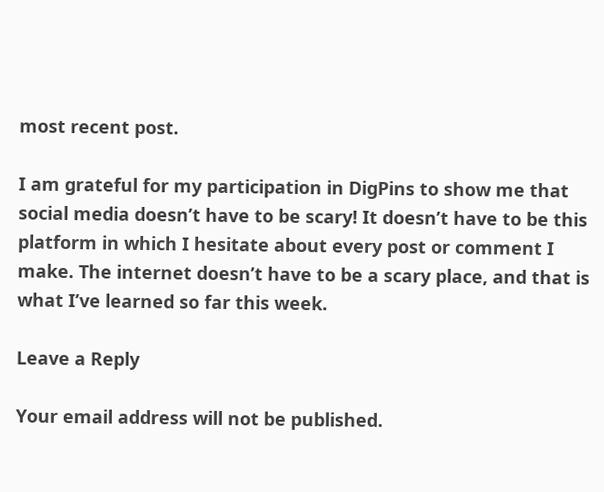most recent post.

I am grateful for my participation in DigPins to show me that social media doesn’t have to be scary! It doesn’t have to be this platform in which I hesitate about every post or comment I make. The internet doesn’t have to be a scary place, and that is what I’ve learned so far this week.

Leave a Reply

Your email address will not be published.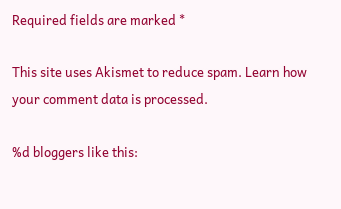Required fields are marked *

This site uses Akismet to reduce spam. Learn how your comment data is processed.

%d bloggers like this: